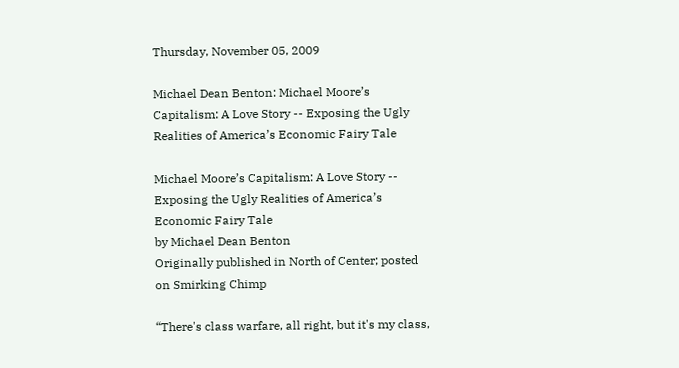Thursday, November 05, 2009

Michael Dean Benton: Michael Moore’s Capitalism: A Love Story -- Exposing the Ugly Realities of America’s Economic Fairy Tale

Michael Moore’s Capitalism: A Love Story -- Exposing the Ugly Realities of America’s Economic Fairy Tale
by Michael Dean Benton
Originally published in North of Center; posted on Smirking Chimp

“There's class warfare, all right, but it's my class,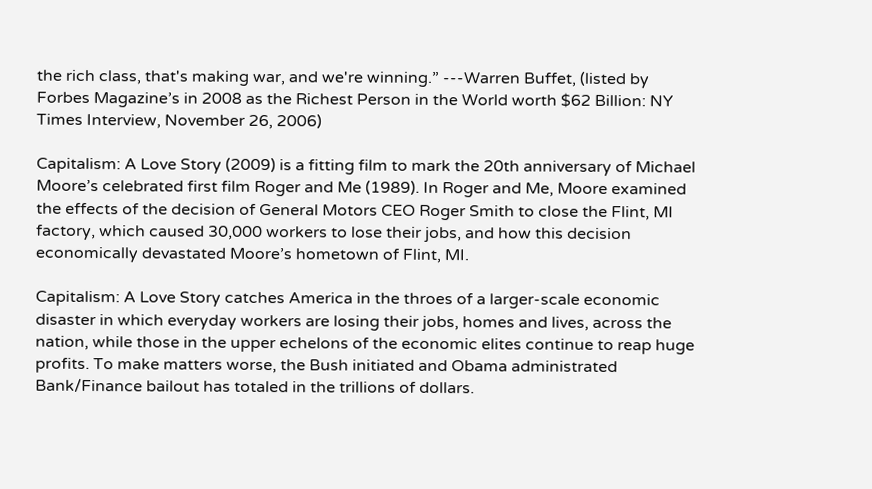the rich class, that's making war, and we're winning.” ---Warren Buffet, (listed by Forbes Magazine’s in 2008 as the Richest Person in the World worth $62 Billion: NY Times Interview, November 26, 2006)

Capitalism: A Love Story (2009) is a fitting film to mark the 20th anniversary of Michael Moore’s celebrated first film Roger and Me (1989). In Roger and Me, Moore examined the effects of the decision of General Motors CEO Roger Smith to close the Flint, MI factory, which caused 30,000 workers to lose their jobs, and how this decision economically devastated Moore’s hometown of Flint, MI.

Capitalism: A Love Story catches America in the throes of a larger-scale economic disaster in which everyday workers are losing their jobs, homes and lives, across the nation, while those in the upper echelons of the economic elites continue to reap huge profits. To make matters worse, the Bush initiated and Obama administrated Bank/Finance bailout has totaled in the trillions of dollars.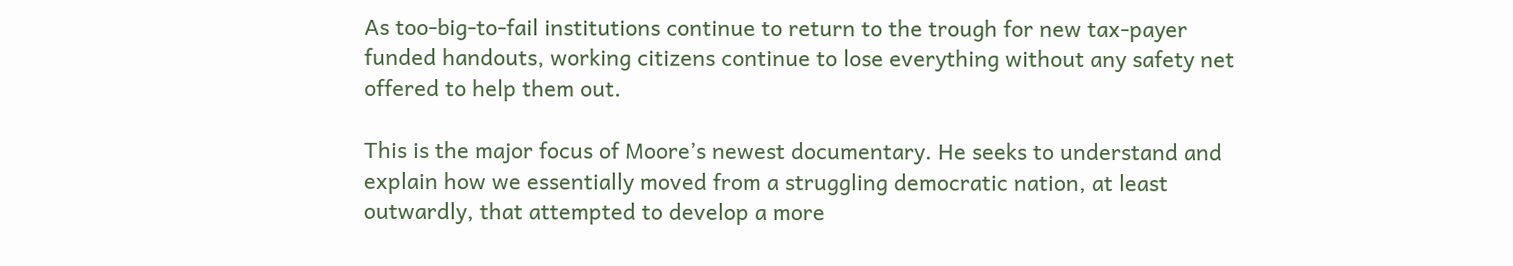As too-big-to-fail institutions continue to return to the trough for new tax-payer funded handouts, working citizens continue to lose everything without any safety net offered to help them out.

This is the major focus of Moore’s newest documentary. He seeks to understand and explain how we essentially moved from a struggling democratic nation, at least outwardly, that attempted to develop a more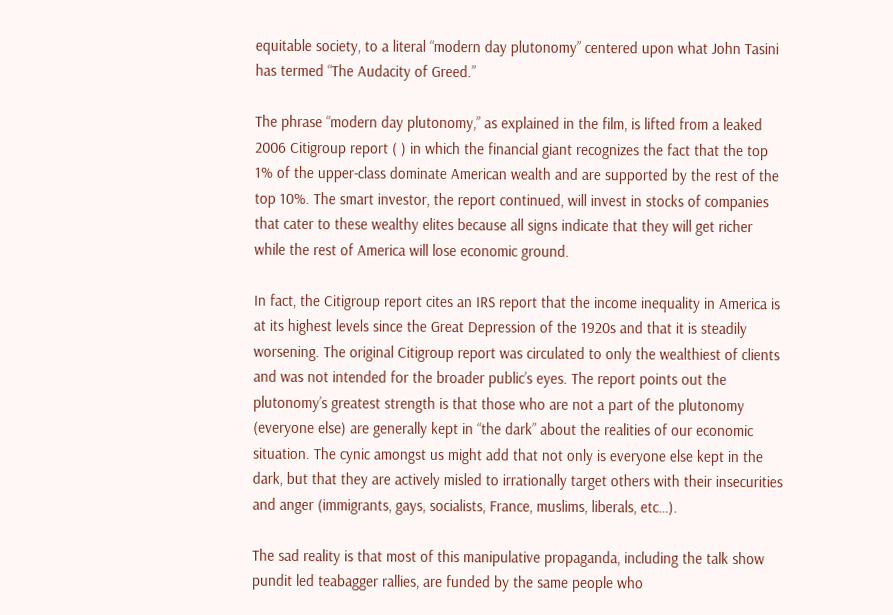equitable society, to a literal “modern day plutonomy” centered upon what John Tasini has termed “The Audacity of Greed.”

The phrase “modern day plutonomy,” as explained in the film, is lifted from a leaked 2006 Citigroup report ( ) in which the financial giant recognizes the fact that the top 1% of the upper-class dominate American wealth and are supported by the rest of the top 10%. The smart investor, the report continued, will invest in stocks of companies that cater to these wealthy elites because all signs indicate that they will get richer while the rest of America will lose economic ground.

In fact, the Citigroup report cites an IRS report that the income inequality in America is at its highest levels since the Great Depression of the 1920s and that it is steadily worsening. The original Citigroup report was circulated to only the wealthiest of clients and was not intended for the broader public’s eyes. The report points out the plutonomy’s greatest strength is that those who are not a part of the plutonomy (everyone else) are generally kept in “the dark” about the realities of our economic situation. The cynic amongst us might add that not only is everyone else kept in the dark, but that they are actively misled to irrationally target others with their insecurities and anger (immigrants, gays, socialists, France, muslims, liberals, etc…).

The sad reality is that most of this manipulative propaganda, including the talk show pundit led teabagger rallies, are funded by the same people who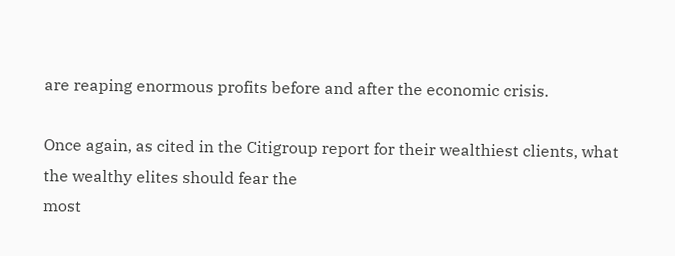are reaping enormous profits before and after the economic crisis.

Once again, as cited in the Citigroup report for their wealthiest clients, what the wealthy elites should fear the
most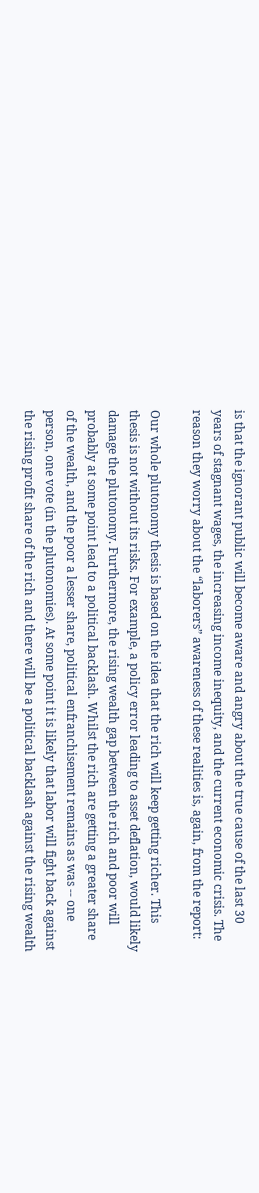is that the ignorant public will become aware and angry about the true cause of the last 30 years of stagnant wages, the increasing income inequity, and the current economic crisis. The reason they worry about the “laborers” awareness of these realities is, again, from the report:

Our whole plutonomy thesis is based on the idea that the rich will keep getting richer. This thesis is not without its risks. For example, a policy error leading to asset deflation, would likely damage the plutonomy. Furthermore, the rising wealth gap between the rich and poor will probably at some point lead to a political backlash. Whilst the rich are getting a greater share of the wealth, and the poor a lesser share, political enfranchisement remains as was -- one person, one vote (in the plutonomies). At some point it is likely that labor will fight back against the rising profit share of the rich and there will be a political backlash against the rising wealth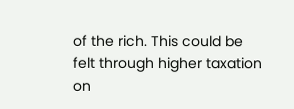of the rich. This could be felt through higher taxation on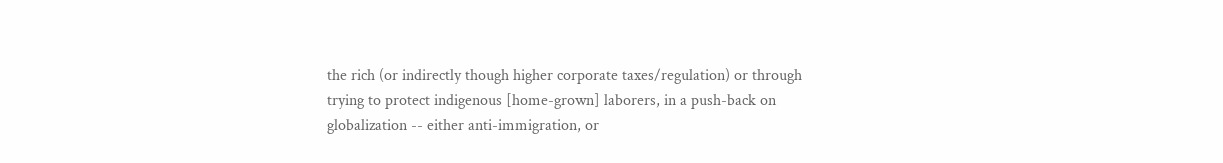the rich (or indirectly though higher corporate taxes/regulation) or through trying to protect indigenous [home-grown] laborers, in a push-back on globalization -- either anti-immigration, or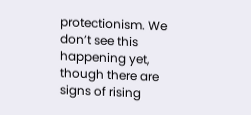protectionism. We don’t see this happening yet, though there are signs of rising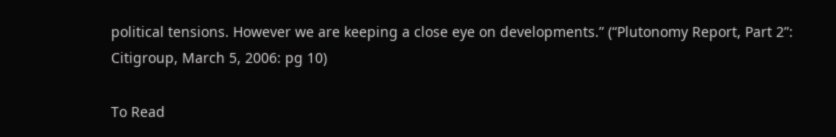political tensions. However we are keeping a close eye on developments.” (“Plutonomy Report, Part 2”: Citigroup, March 5, 2006: pg 10)

To Read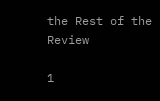the Rest of the Review

1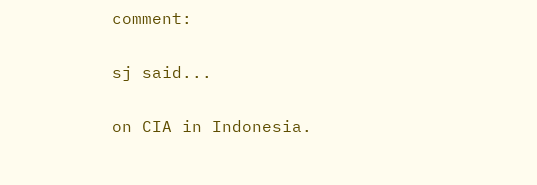comment:

sj said...

on CIA in Indonesia.